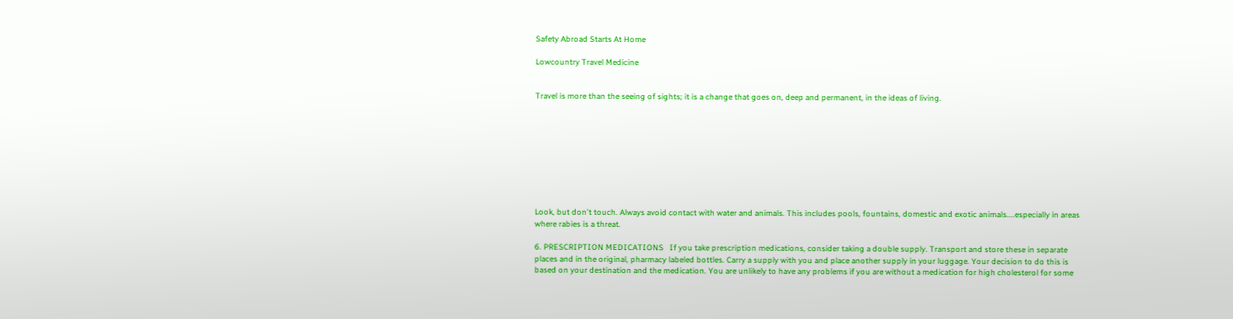Safety Abroad Starts At Home

Lowcountry Travel Medicine


Travel is more than the seeing of sights; it is a change that goes on, deep and permanent, in the ideas of living.









Look, but don't touch. Always avoid contact with water and animals. This includes pools, fountains, domestic and exotic animals....especially in areas where rabies is a threat.

6. PRESCRIPTION MEDICATIONS   If you take prescription medications, consider taking a double supply. Transport and store these in separate places and in the original, pharmacy labeled bottles. Carry a supply with you and place another supply in your luggage. Your decision to do this is based on your destination and the medication. You are unlikely to have any problems if you are without a medication for high cholesterol for some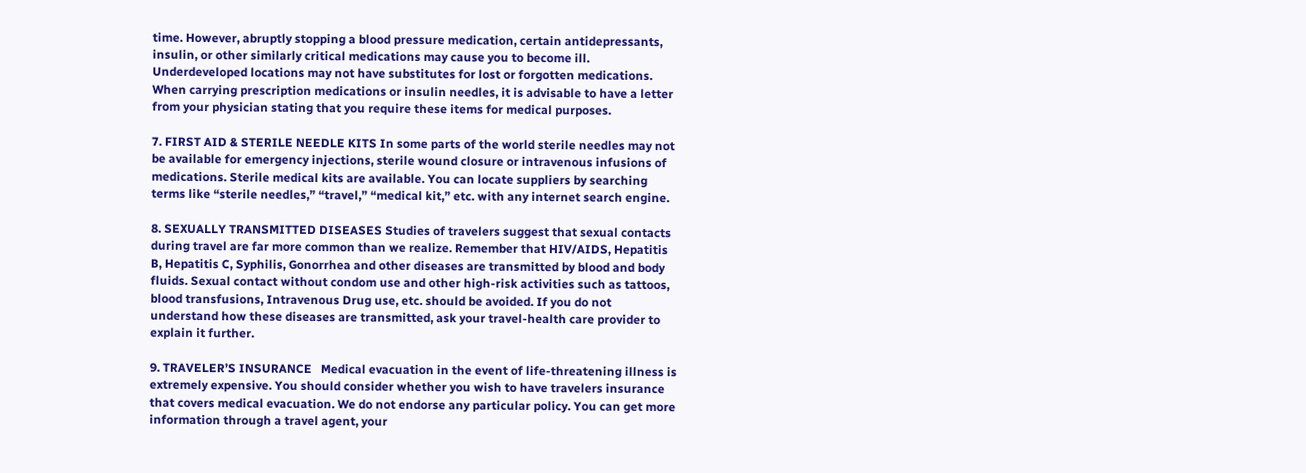time. However, abruptly stopping a blood pressure medication, certain antidepressants, insulin, or other similarly critical medications may cause you to become ill. Underdeveloped locations may not have substitutes for lost or forgotten medications. When carrying prescription medications or insulin needles, it is advisable to have a letter from your physician stating that you require these items for medical purposes.

7. FIRST AID & STERILE NEEDLE KITS In some parts of the world sterile needles may not be available for emergency injections, sterile wound closure or intravenous infusions of medications. Sterile medical kits are available. You can locate suppliers by searching terms like “sterile needles,” “travel,” “medical kit,” etc. with any internet search engine.

8. SEXUALLY TRANSMITTED DISEASES Studies of travelers suggest that sexual contacts during travel are far more common than we realize. Remember that HIV/AIDS, Hepatitis B, Hepatitis C, Syphilis, Gonorrhea and other diseases are transmitted by blood and body fluids. Sexual contact without condom use and other high-risk activities such as tattoos, blood transfusions, Intravenous Drug use, etc. should be avoided. If you do not understand how these diseases are transmitted, ask your travel-health care provider to explain it further.

9. TRAVELER’S INSURANCE   Medical evacuation in the event of life-threatening illness is extremely expensive. You should consider whether you wish to have travelers insurance that covers medical evacuation. We do not endorse any particular policy. You can get more information through a travel agent, your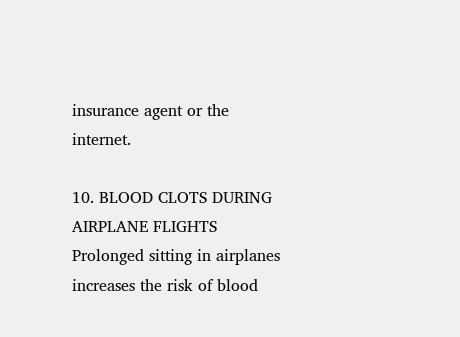insurance agent or the internet.

10. BLOOD CLOTS DURING AIRPLANE FLIGHTS   Prolonged sitting in airplanes increases the risk of blood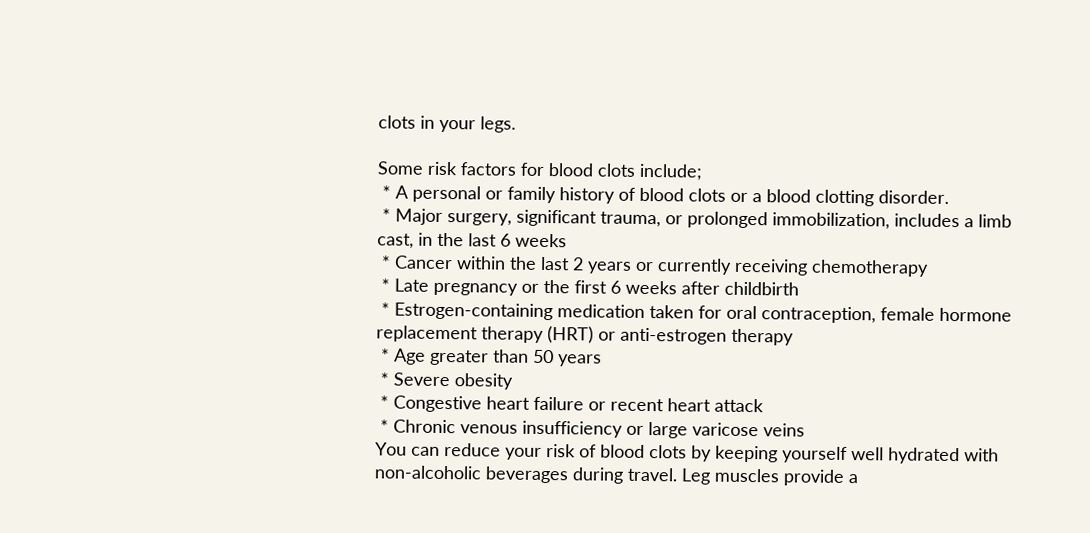clots in your legs.

Some risk factors for blood clots include;
 * A personal or family history of blood clots or a blood clotting disorder.
 * Major surgery, significant trauma, or prolonged immobilization, includes a limb cast, in the last 6 weeks
 * Cancer within the last 2 years or currently receiving chemotherapy
 * Late pregnancy or the first 6 weeks after childbirth
 * Estrogen-containing medication taken for oral contraception, female hormone replacement therapy (HRT) or anti-estrogen therapy
 * Age greater than 50 years
 * Severe obesity
 * Congestive heart failure or recent heart attack
 * Chronic venous insufficiency or large varicose veins
You can reduce your risk of blood clots by keeping yourself well hydrated with non-alcoholic beverages during travel. Leg muscles provide a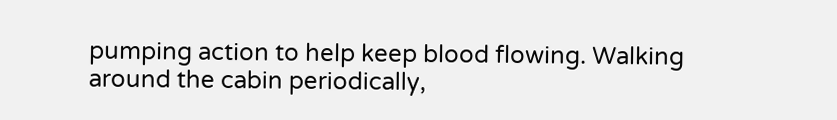pumping action to help keep blood flowing. Walking around the cabin periodically,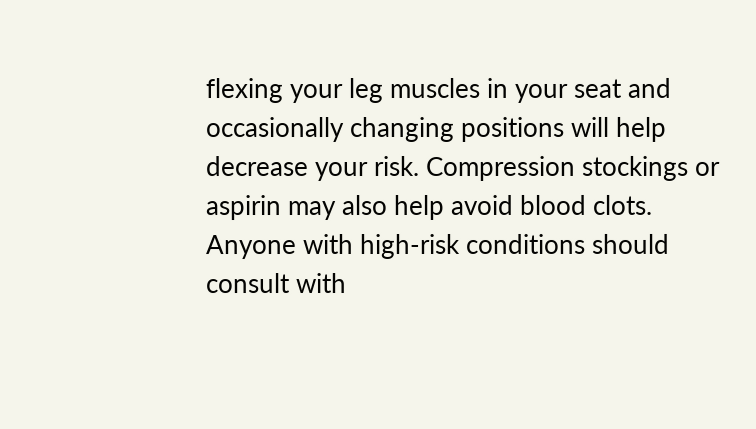flexing your leg muscles in your seat and occasionally changing positions will help decrease your risk. Compression stockings or aspirin may also help avoid blood clots. Anyone with high-risk conditions should consult with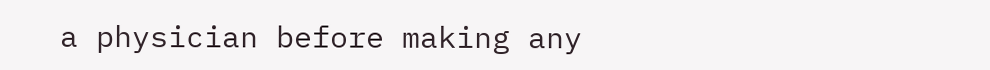a physician before making any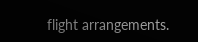flight arrangements.